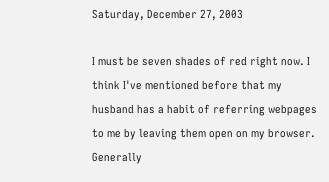Saturday, December 27, 2003

I must be seven shades of red right now. I think I've mentioned before that my husband has a habit of referring webpages to me by leaving them open on my browser. Generally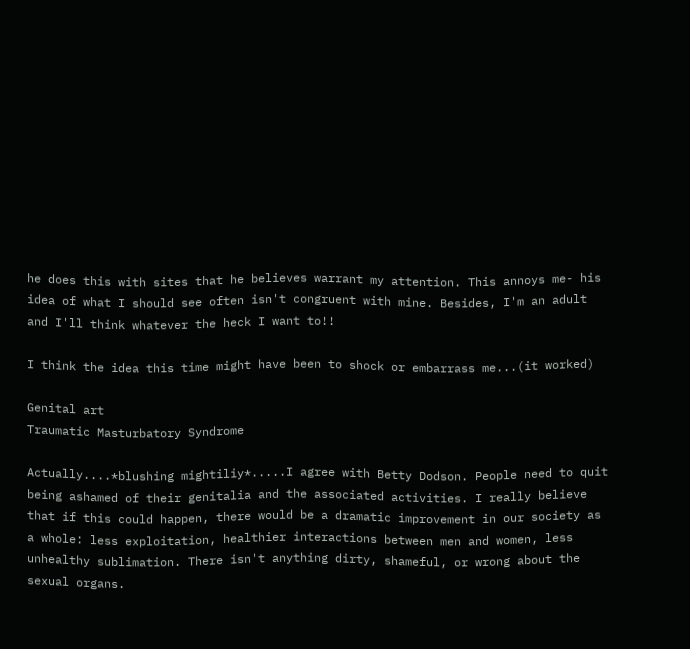he does this with sites that he believes warrant my attention. This annoys me- his idea of what I should see often isn't congruent with mine. Besides, I'm an adult and I'll think whatever the heck I want to!!

I think the idea this time might have been to shock or embarrass me...(it worked)

Genital art
Traumatic Masturbatory Syndrome

Actually....*blushing mightiliy*.....I agree with Betty Dodson. People need to quit being ashamed of their genitalia and the associated activities. I really believe that if this could happen, there would be a dramatic improvement in our society as a whole: less exploitation, healthier interactions between men and women, less unhealthy sublimation. There isn't anything dirty, shameful, or wrong about the sexual organs.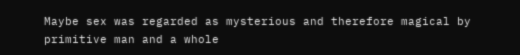Maybe sex was regarded as mysterious and therefore magical by primitive man and a whole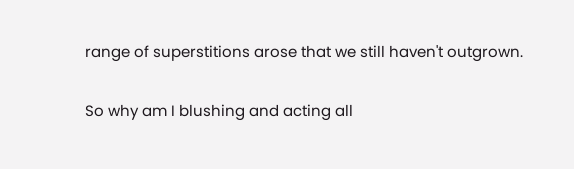range of superstitions arose that we still haven't outgrown.

So why am I blushing and acting all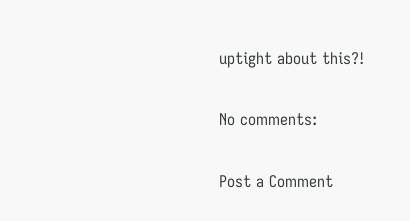uptight about this?!

No comments:

Post a Comment